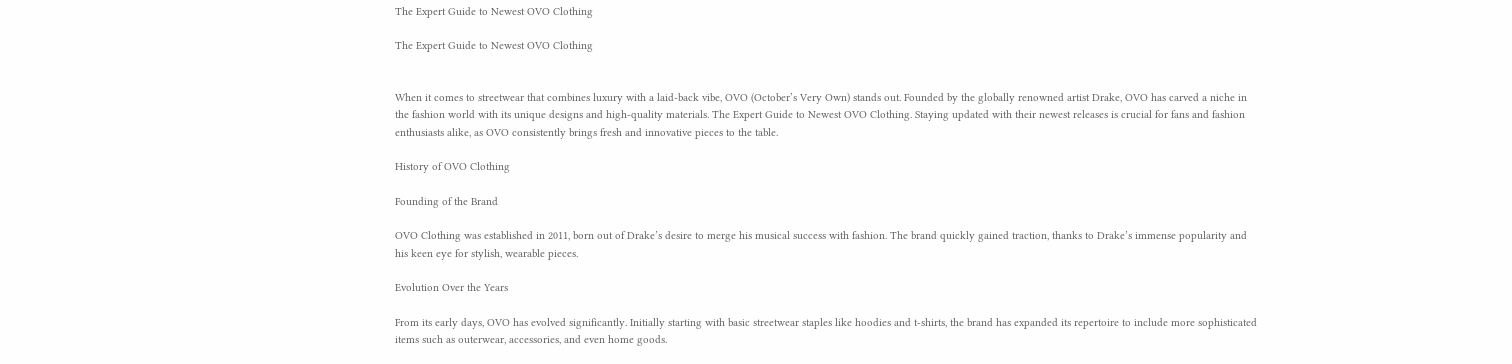The Expert Guide to Newest OVO Clothing

The Expert Guide to Newest OVO Clothing


When it comes to streetwear that combines luxury with a laid-back vibe, OVO (October’s Very Own) stands out. Founded by the globally renowned artist Drake, OVO has carved a niche in the fashion world with its unique designs and high-quality materials. The Expert Guide to Newest OVO Clothing. Staying updated with their newest releases is crucial for fans and fashion enthusiasts alike, as OVO consistently brings fresh and innovative pieces to the table.

History of OVO Clothing

Founding of the Brand

OVO Clothing was established in 2011, born out of Drake’s desire to merge his musical success with fashion. The brand quickly gained traction, thanks to Drake’s immense popularity and his keen eye for stylish, wearable pieces.

Evolution Over the Years

From its early days, OVO has evolved significantly. Initially starting with basic streetwear staples like hoodies and t-shirts, the brand has expanded its repertoire to include more sophisticated items such as outerwear, accessories, and even home goods.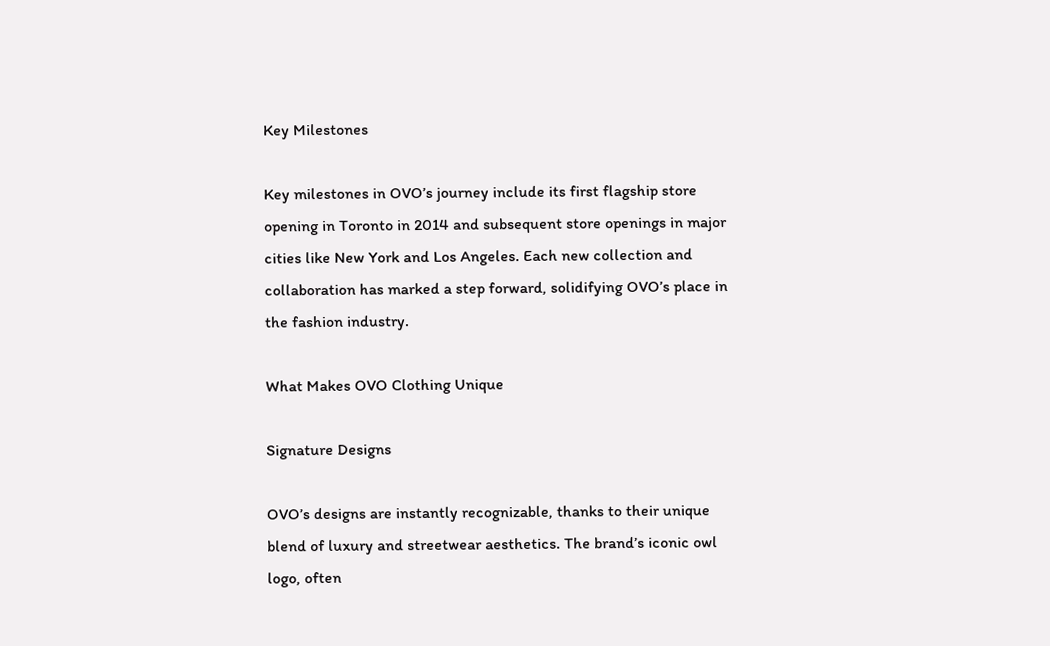Key Milestones

Key milestones in OVO’s journey include its first flagship store opening in Toronto in 2014 and subsequent store openings in major cities like New York and Los Angeles. Each new collection and collaboration has marked a step forward, solidifying OVO’s place in the fashion industry.

What Makes OVO Clothing Unique

Signature Designs

OVO’s designs are instantly recognizable, thanks to their unique blend of luxury and streetwear aesthetics. The brand’s iconic owl logo, often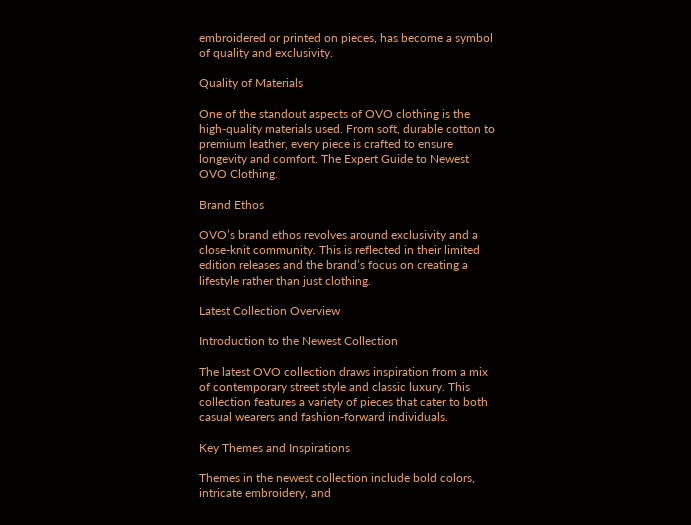embroidered or printed on pieces, has become a symbol of quality and exclusivity.

Quality of Materials

One of the standout aspects of OVO clothing is the high-quality materials used. From soft, durable cotton to premium leather, every piece is crafted to ensure longevity and comfort. The Expert Guide to Newest OVO Clothing.

Brand Ethos

OVO’s brand ethos revolves around exclusivity and a close-knit community. This is reflected in their limited edition releases and the brand’s focus on creating a lifestyle rather than just clothing.

Latest Collection Overview

Introduction to the Newest Collection

The latest OVO collection draws inspiration from a mix of contemporary street style and classic luxury. This collection features a variety of pieces that cater to both casual wearers and fashion-forward individuals.

Key Themes and Inspirations

Themes in the newest collection include bold colors, intricate embroidery, and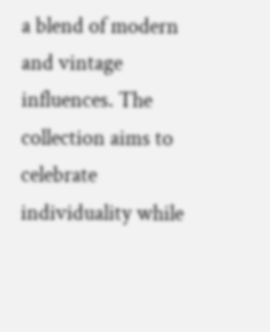a blend of modern and vintage influences. The collection aims to celebrate individuality while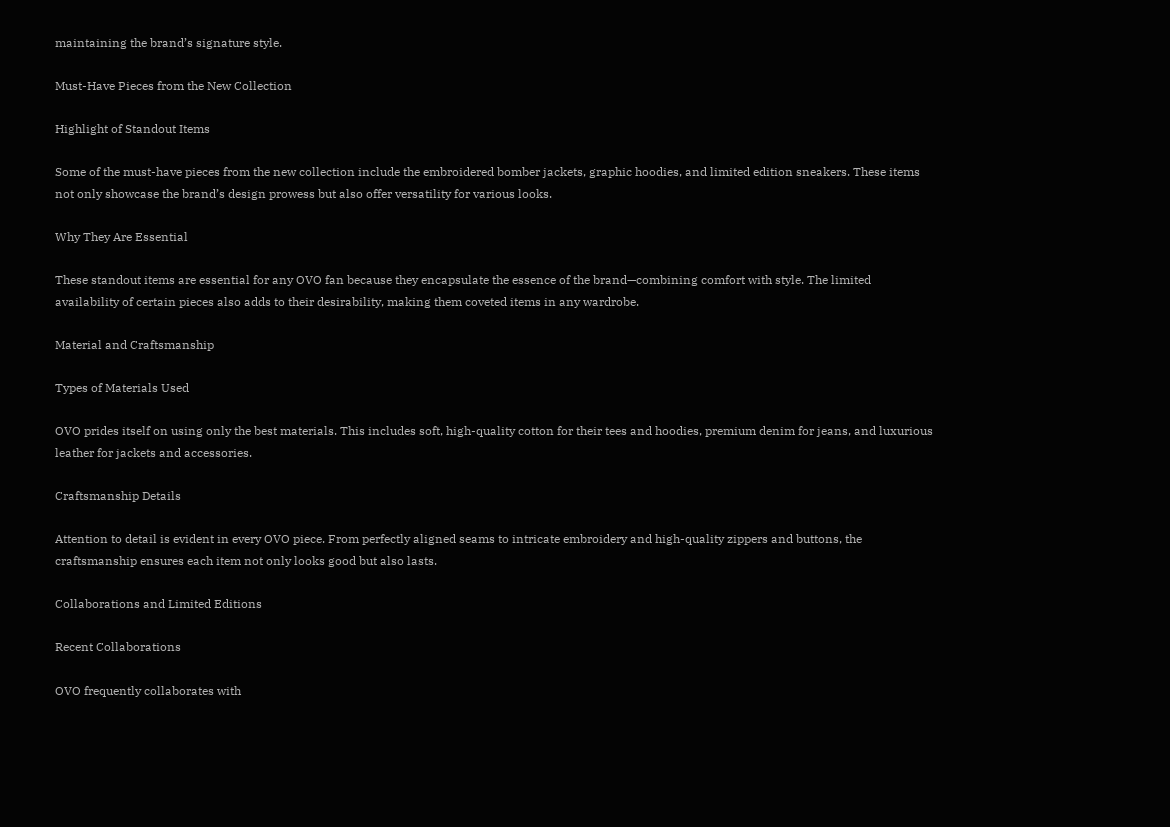maintaining the brand’s signature style.

Must-Have Pieces from the New Collection

Highlight of Standout Items

Some of the must-have pieces from the new collection include the embroidered bomber jackets, graphic hoodies, and limited edition sneakers. These items not only showcase the brand’s design prowess but also offer versatility for various looks.

Why They Are Essential

These standout items are essential for any OVO fan because they encapsulate the essence of the brand—combining comfort with style. The limited availability of certain pieces also adds to their desirability, making them coveted items in any wardrobe.

Material and Craftsmanship

Types of Materials Used

OVO prides itself on using only the best materials. This includes soft, high-quality cotton for their tees and hoodies, premium denim for jeans, and luxurious leather for jackets and accessories.

Craftsmanship Details

Attention to detail is evident in every OVO piece. From perfectly aligned seams to intricate embroidery and high-quality zippers and buttons, the craftsmanship ensures each item not only looks good but also lasts.

Collaborations and Limited Editions

Recent Collaborations

OVO frequently collaborates with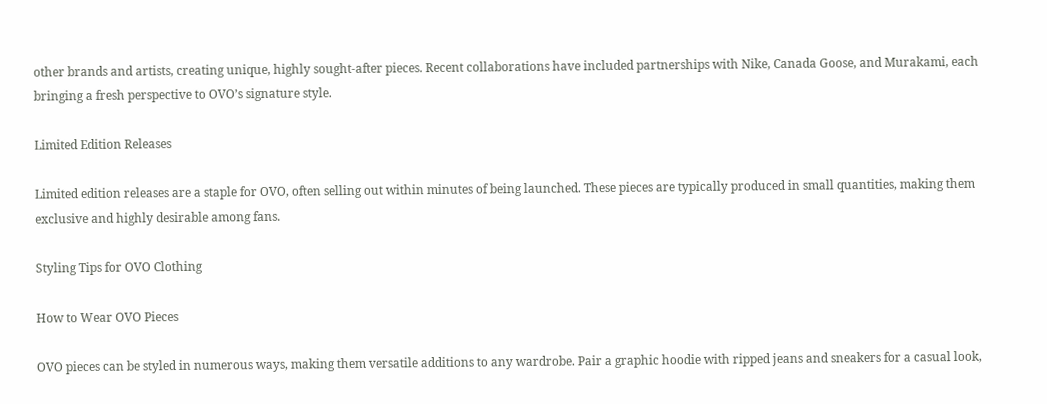other brands and artists, creating unique, highly sought-after pieces. Recent collaborations have included partnerships with Nike, Canada Goose, and Murakami, each bringing a fresh perspective to OVO’s signature style.

Limited Edition Releases

Limited edition releases are a staple for OVO, often selling out within minutes of being launched. These pieces are typically produced in small quantities, making them exclusive and highly desirable among fans.

Styling Tips for OVO Clothing

How to Wear OVO Pieces

OVO pieces can be styled in numerous ways, making them versatile additions to any wardrobe. Pair a graphic hoodie with ripped jeans and sneakers for a casual look,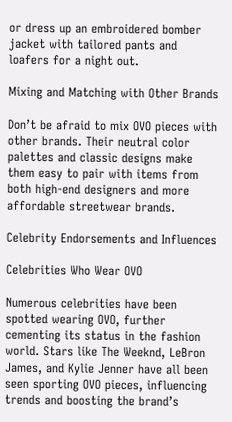or dress up an embroidered bomber jacket with tailored pants and loafers for a night out.

Mixing and Matching with Other Brands

Don’t be afraid to mix OVO pieces with other brands. Their neutral color palettes and classic designs make them easy to pair with items from both high-end designers and more affordable streetwear brands.

Celebrity Endorsements and Influences

Celebrities Who Wear OVO

Numerous celebrities have been spotted wearing OVO, further cementing its status in the fashion world. Stars like The Weeknd, LeBron James, and Kylie Jenner have all been seen sporting OVO pieces, influencing trends and boosting the brand’s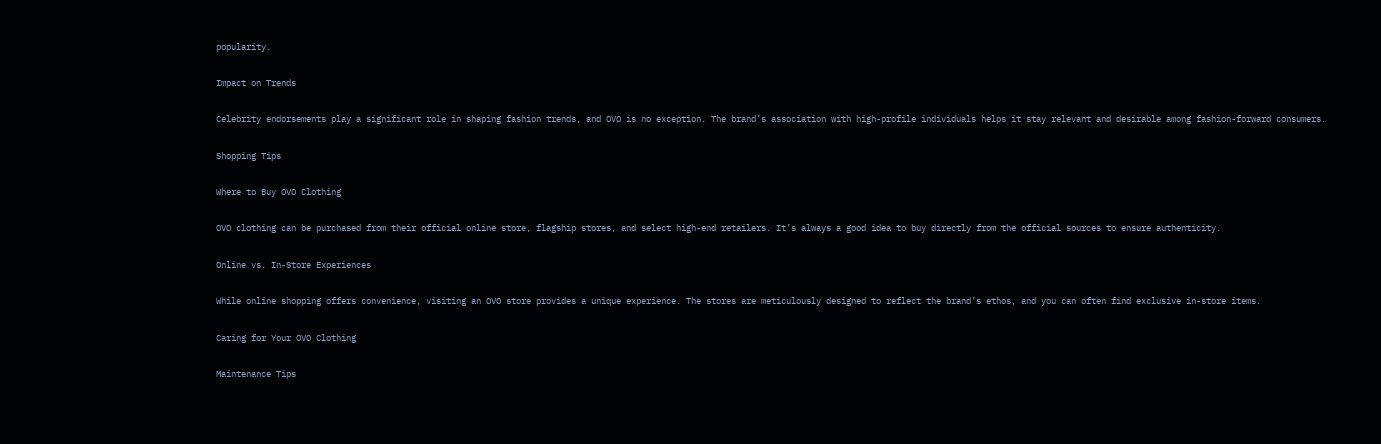popularity.

Impact on Trends

Celebrity endorsements play a significant role in shaping fashion trends, and OVO is no exception. The brand’s association with high-profile individuals helps it stay relevant and desirable among fashion-forward consumers.

Shopping Tips

Where to Buy OVO Clothing

OVO clothing can be purchased from their official online store, flagship stores, and select high-end retailers. It’s always a good idea to buy directly from the official sources to ensure authenticity.

Online vs. In-Store Experiences

While online shopping offers convenience, visiting an OVO store provides a unique experience. The stores are meticulously designed to reflect the brand’s ethos, and you can often find exclusive in-store items.

Caring for Your OVO Clothing

Maintenance Tips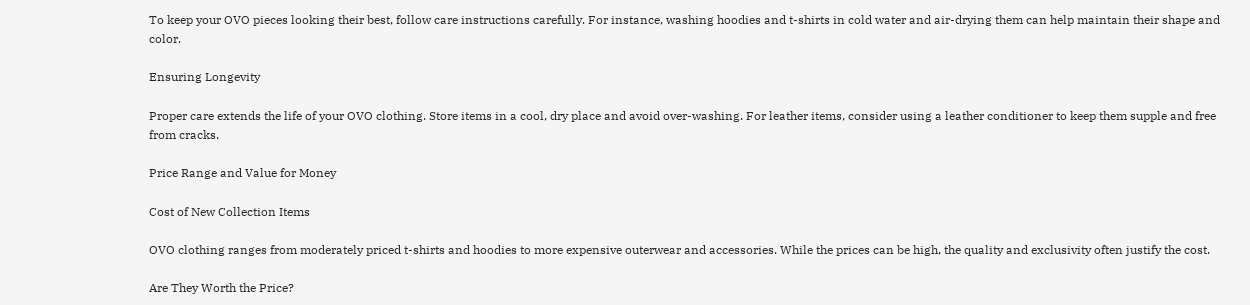To keep your OVO pieces looking their best, follow care instructions carefully. For instance, washing hoodies and t-shirts in cold water and air-drying them can help maintain their shape and color.

Ensuring Longevity

Proper care extends the life of your OVO clothing. Store items in a cool, dry place and avoid over-washing. For leather items, consider using a leather conditioner to keep them supple and free from cracks.

Price Range and Value for Money

Cost of New Collection Items

OVO clothing ranges from moderately priced t-shirts and hoodies to more expensive outerwear and accessories. While the prices can be high, the quality and exclusivity often justify the cost.

Are They Worth the Price?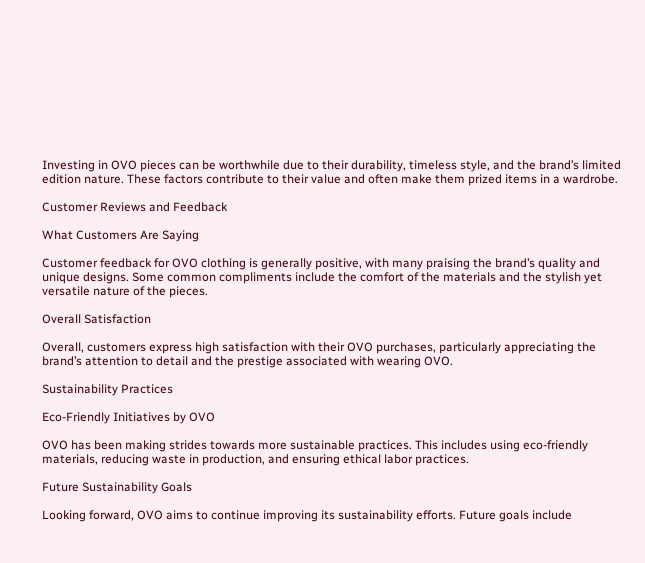Investing in OVO pieces can be worthwhile due to their durability, timeless style, and the brand’s limited edition nature. These factors contribute to their value and often make them prized items in a wardrobe.

Customer Reviews and Feedback

What Customers Are Saying

Customer feedback for OVO clothing is generally positive, with many praising the brand’s quality and unique designs. Some common compliments include the comfort of the materials and the stylish yet versatile nature of the pieces.

Overall Satisfaction

Overall, customers express high satisfaction with their OVO purchases, particularly appreciating the brand’s attention to detail and the prestige associated with wearing OVO.

Sustainability Practices

Eco-Friendly Initiatives by OVO

OVO has been making strides towards more sustainable practices. This includes using eco-friendly materials, reducing waste in production, and ensuring ethical labor practices.

Future Sustainability Goals

Looking forward, OVO aims to continue improving its sustainability efforts. Future goals include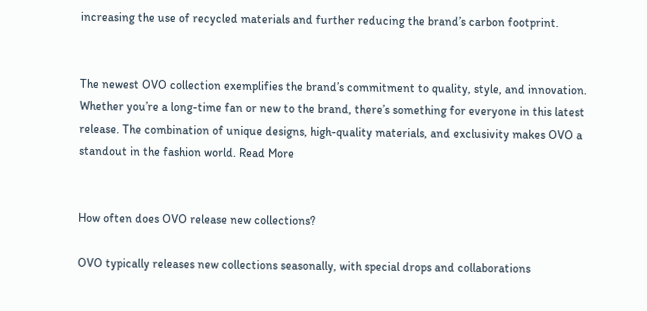increasing the use of recycled materials and further reducing the brand’s carbon footprint.


The newest OVO collection exemplifies the brand’s commitment to quality, style, and innovation. Whether you’re a long-time fan or new to the brand, there’s something for everyone in this latest release. The combination of unique designs, high-quality materials, and exclusivity makes OVO a standout in the fashion world. Read More


How often does OVO release new collections?

OVO typically releases new collections seasonally, with special drops and collaborations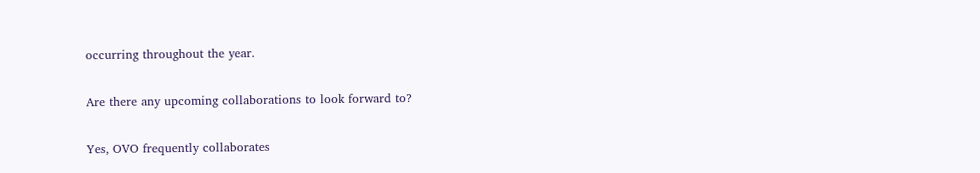occurring throughout the year.

Are there any upcoming collaborations to look forward to?

Yes, OVO frequently collaborates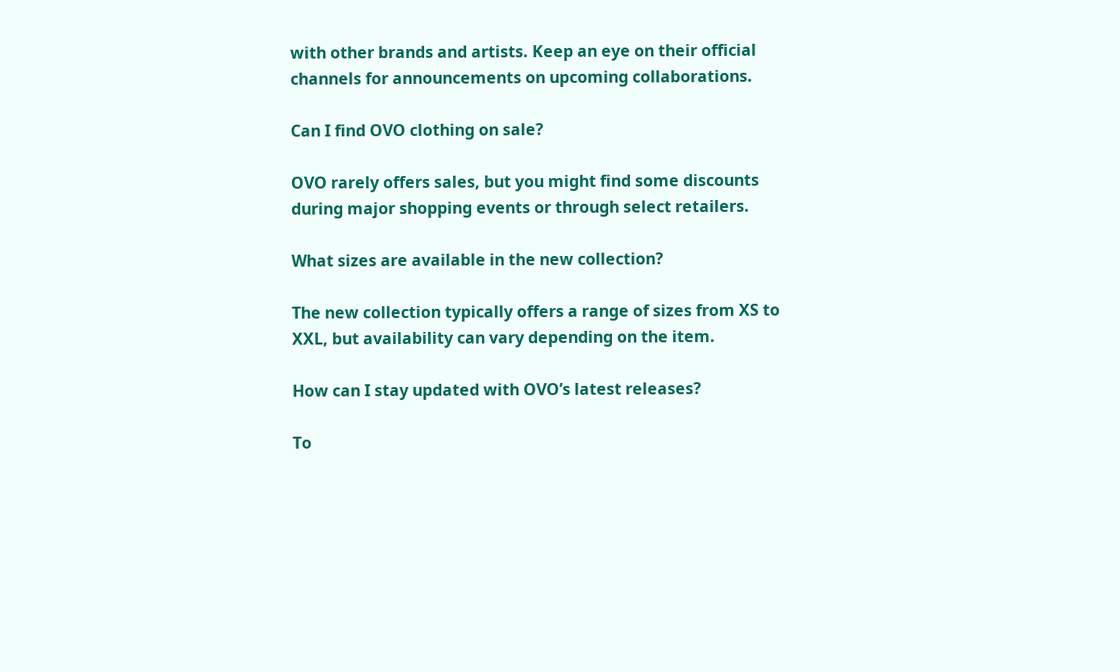with other brands and artists. Keep an eye on their official channels for announcements on upcoming collaborations.

Can I find OVO clothing on sale?

OVO rarely offers sales, but you might find some discounts during major shopping events or through select retailers.

What sizes are available in the new collection?

The new collection typically offers a range of sizes from XS to XXL, but availability can vary depending on the item.

How can I stay updated with OVO’s latest releases?

To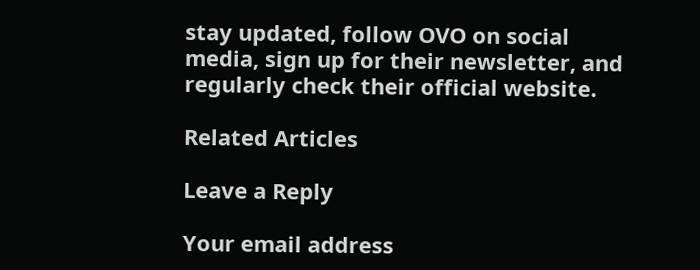stay updated, follow OVO on social media, sign up for their newsletter, and regularly check their official website.

Related Articles

Leave a Reply

Your email address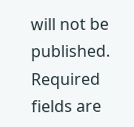will not be published. Required fields are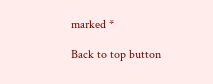marked *

Back to top button